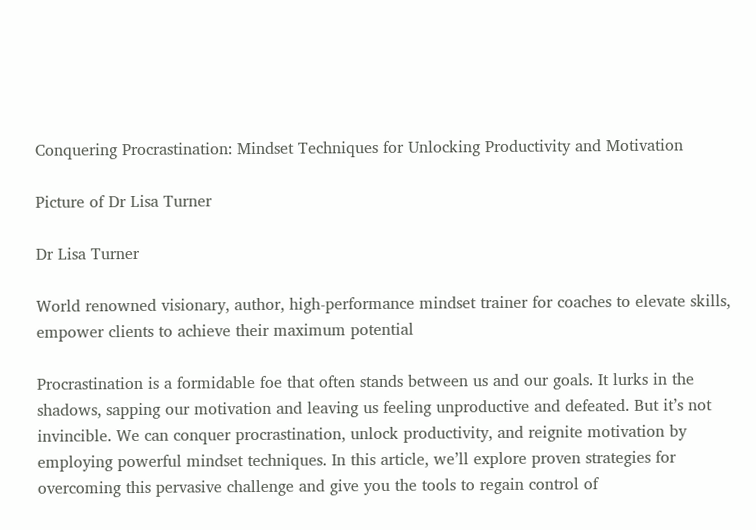Conquering Procrastination: Mindset Techniques for Unlocking Productivity and Motivation

Picture of Dr Lisa Turner

Dr Lisa Turner

World renowned visionary, author, high-performance mindset trainer for coaches to elevate skills, empower clients to achieve their maximum potential

Procrastination is a formidable foe that often stands between us and our goals. It lurks in the shadows, sapping our motivation and leaving us feeling unproductive and defeated. But it’s not invincible. We can conquer procrastination, unlock productivity, and reignite motivation by employing powerful mindset techniques. In this article, we’ll explore proven strategies for overcoming this pervasive challenge and give you the tools to regain control of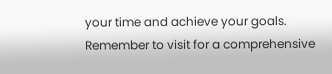your time and achieve your goals. Remember to visit for a comprehensive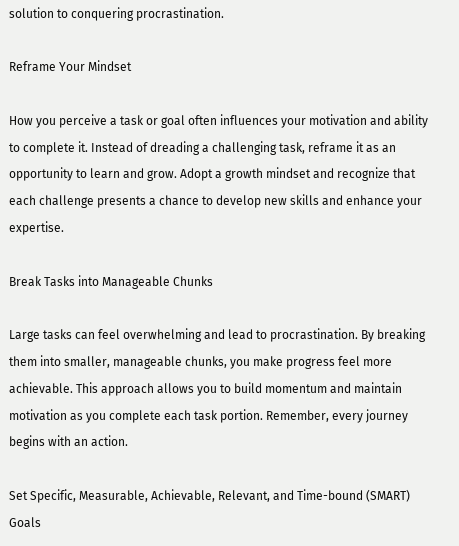solution to conquering procrastination.

Reframe Your Mindset

How you perceive a task or goal often influences your motivation and ability to complete it. Instead of dreading a challenging task, reframe it as an opportunity to learn and grow. Adopt a growth mindset and recognize that each challenge presents a chance to develop new skills and enhance your expertise.

Break Tasks into Manageable Chunks

Large tasks can feel overwhelming and lead to procrastination. By breaking them into smaller, manageable chunks, you make progress feel more achievable. This approach allows you to build momentum and maintain motivation as you complete each task portion. Remember, every journey begins with an action.

Set Specific, Measurable, Achievable, Relevant, and Time-bound (SMART) Goals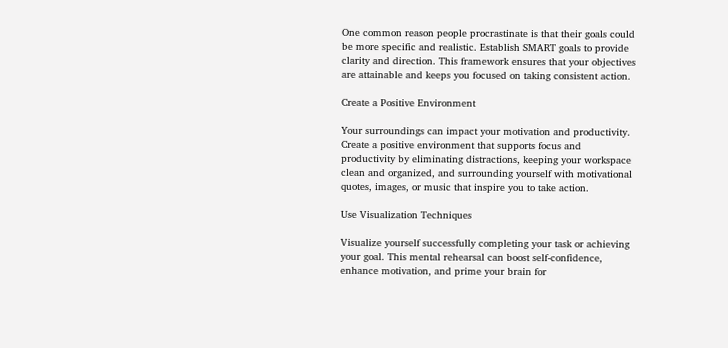One common reason people procrastinate is that their goals could be more specific and realistic. Establish SMART goals to provide clarity and direction. This framework ensures that your objectives are attainable and keeps you focused on taking consistent action.

Create a Positive Environment

Your surroundings can impact your motivation and productivity. Create a positive environment that supports focus and productivity by eliminating distractions, keeping your workspace clean and organized, and surrounding yourself with motivational quotes, images, or music that inspire you to take action.

Use Visualization Techniques

Visualize yourself successfully completing your task or achieving your goal. This mental rehearsal can boost self-confidence, enhance motivation, and prime your brain for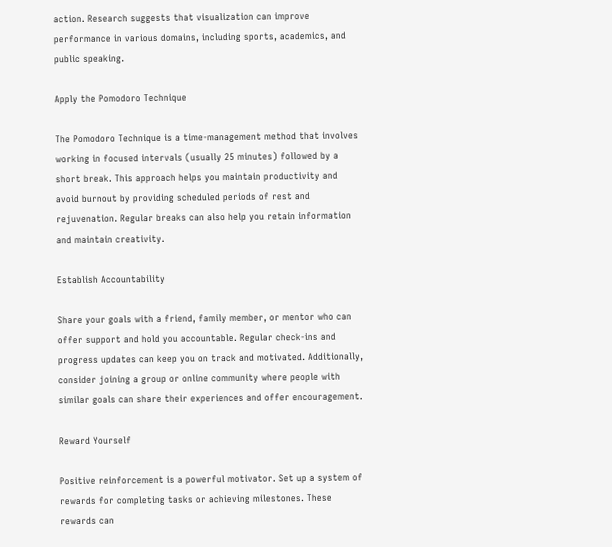action. Research suggests that visualization can improve performance in various domains, including sports, academics, and public speaking.

Apply the Pomodoro Technique

The Pomodoro Technique is a time-management method that involves working in focused intervals (usually 25 minutes) followed by a short break. This approach helps you maintain productivity and avoid burnout by providing scheduled periods of rest and rejuvenation. Regular breaks can also help you retain information and maintain creativity.

Establish Accountability

Share your goals with a friend, family member, or mentor who can offer support and hold you accountable. Regular check-ins and progress updates can keep you on track and motivated. Additionally, consider joining a group or online community where people with similar goals can share their experiences and offer encouragement.

Reward Yourself

Positive reinforcement is a powerful motivator. Set up a system of rewards for completing tasks or achieving milestones. These rewards can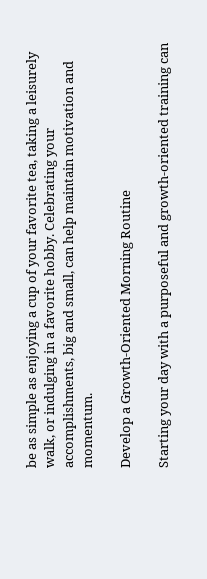be as simple as enjoying a cup of your favorite tea, taking a leisurely walk, or indulging in a favorite hobby. Celebrating your accomplishments, big and small, can help maintain motivation and momentum.

Develop a Growth-Oriented Morning Routine

Starting your day with a purposeful and growth-oriented training can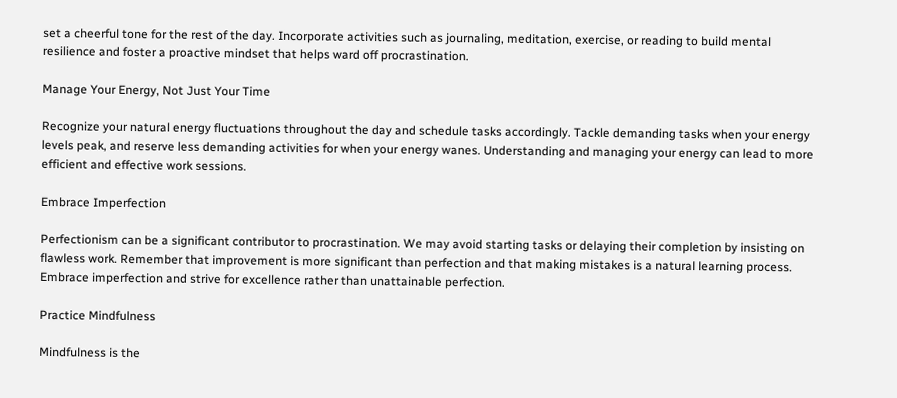set a cheerful tone for the rest of the day. Incorporate activities such as journaling, meditation, exercise, or reading to build mental resilience and foster a proactive mindset that helps ward off procrastination.

Manage Your Energy, Not Just Your Time

Recognize your natural energy fluctuations throughout the day and schedule tasks accordingly. Tackle demanding tasks when your energy levels peak, and reserve less demanding activities for when your energy wanes. Understanding and managing your energy can lead to more efficient and effective work sessions.

Embrace Imperfection

Perfectionism can be a significant contributor to procrastination. We may avoid starting tasks or delaying their completion by insisting on flawless work. Remember that improvement is more significant than perfection and that making mistakes is a natural learning process. Embrace imperfection and strive for excellence rather than unattainable perfection.

Practice Mindfulness

Mindfulness is the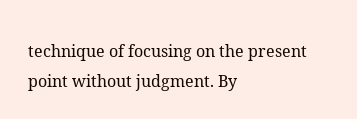technique of focusing on the present point without judgment. By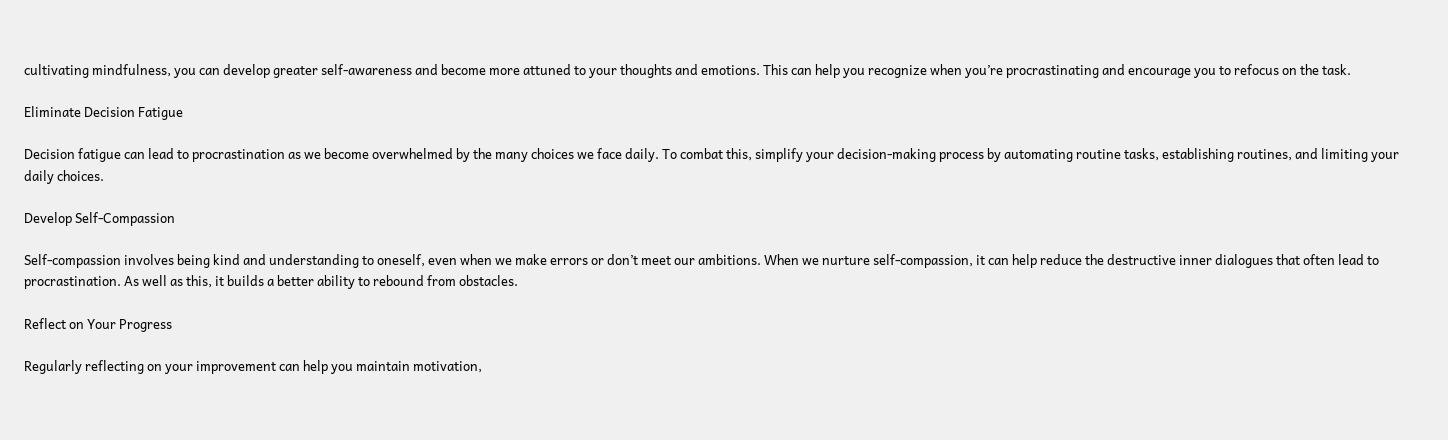cultivating mindfulness, you can develop greater self-awareness and become more attuned to your thoughts and emotions. This can help you recognize when you’re procrastinating and encourage you to refocus on the task.

Eliminate Decision Fatigue

Decision fatigue can lead to procrastination as we become overwhelmed by the many choices we face daily. To combat this, simplify your decision-making process by automating routine tasks, establishing routines, and limiting your daily choices.

Develop Self-Compassion

Self-compassion involves being kind and understanding to oneself, even when we make errors or don’t meet our ambitions. When we nurture self-compassion, it can help reduce the destructive inner dialogues that often lead to procrastination. As well as this, it builds a better ability to rebound from obstacles.

Reflect on Your Progress

Regularly reflecting on your improvement can help you maintain motivation,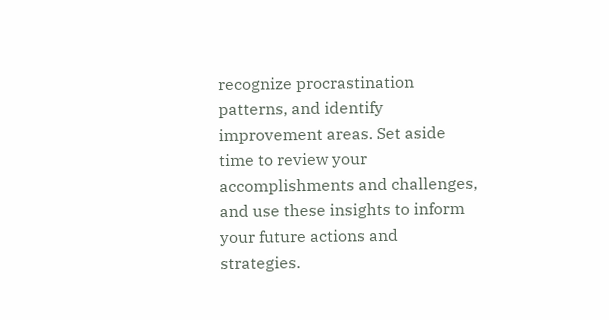recognize procrastination patterns, and identify improvement areas. Set aside time to review your accomplishments and challenges, and use these insights to inform your future actions and strategies.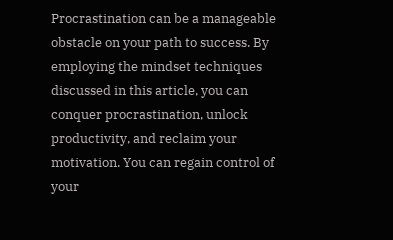Procrastination can be a manageable obstacle on your path to success. By employing the mindset techniques discussed in this article, you can conquer procrastination, unlock productivity, and reclaim your motivation. You can regain control of your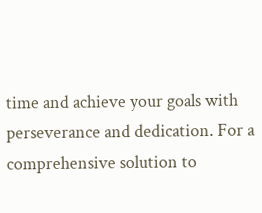time and achieve your goals with perseverance and dedication. For a comprehensive solution to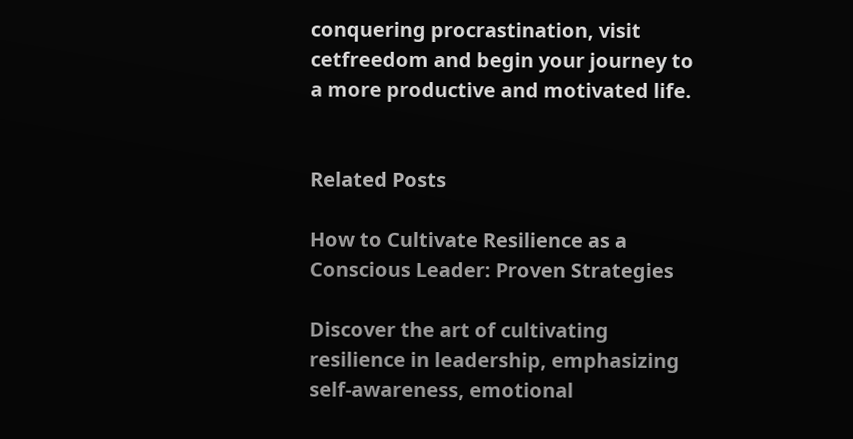conquering procrastination, visit cetfreedom and begin your journey to a more productive and motivated life.


Related Posts

How to Cultivate Resilience as a Conscious Leader: Proven Strategies

Discover the art of cultivating resilience in leadership, emphasizing self-awareness, emotional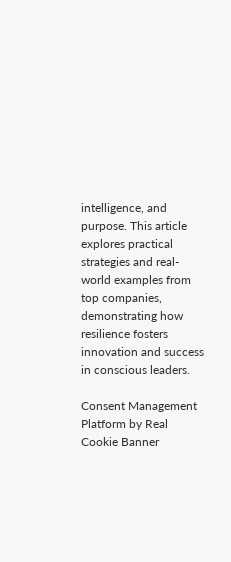intelligence, and purpose. This article explores practical strategies and real-world examples from top companies, demonstrating how resilience fosters innovation and success in conscious leaders.

Consent Management Platform by Real Cookie Banner